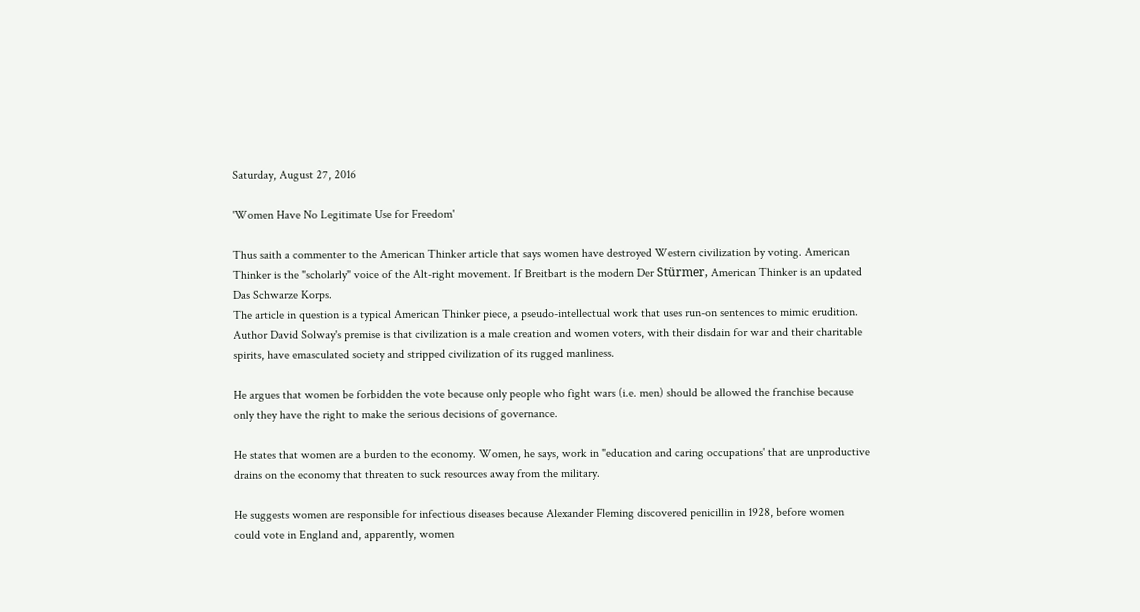Saturday, August 27, 2016

'Women Have No Legitimate Use for Freedom'

Thus saith a commenter to the American Thinker article that says women have destroyed Western civilization by voting. American Thinker is the "scholarly" voice of the Alt-right movement. If Breitbart is the modern Der Stürmer, American Thinker is an updated Das Schwarze Korps.
The article in question is a typical American Thinker piece, a pseudo-intellectual work that uses run-on sentences to mimic erudition. Author David Solway's premise is that civilization is a male creation and women voters, with their disdain for war and their charitable spirits, have emasculated society and stripped civilization of its rugged manliness.

He argues that women be forbidden the vote because only people who fight wars (i.e. men) should be allowed the franchise because only they have the right to make the serious decisions of governance.

He states that women are a burden to the economy. Women, he says, work in "education and caring occupations' that are unproductive drains on the economy that threaten to suck resources away from the military.

He suggests women are responsible for infectious diseases because Alexander Fleming discovered penicillin in 1928, before women could vote in England and, apparently, women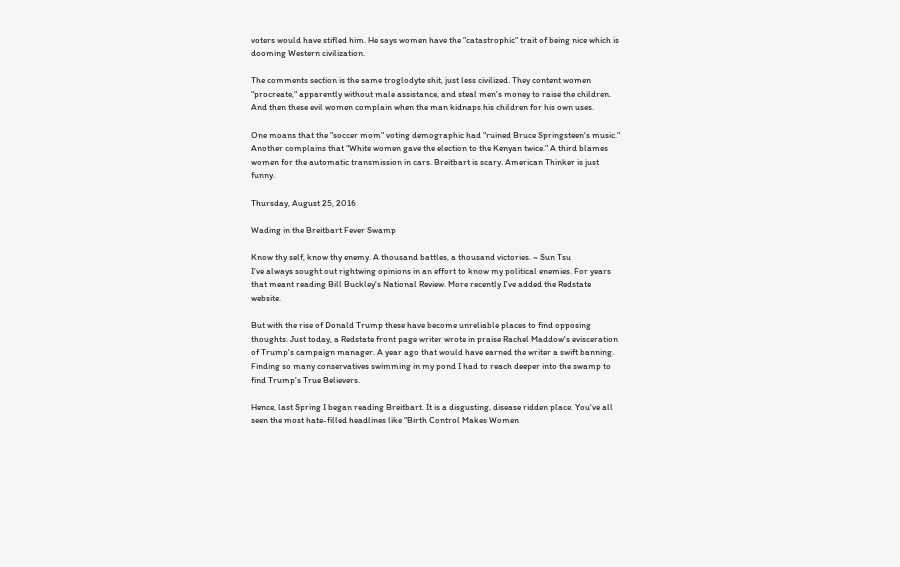voters would have stifled him. He says women have the "catastrophic" trait of being nice which is dooming Western civilization.

The comments section is the same troglodyte shit, just less civilized. They content women "procreate," apparently without male assistance, and steal men's money to raise the children. And then these evil women complain when the man kidnaps his children for his own uses.

One moans that the "soccer mom" voting demographic had "ruined Bruce Springsteen's music." Another complains that "White women gave the election to the Kenyan twice." A third blames women for the automatic transmission in cars. Breitbart is scary. American Thinker is just funny.

Thursday, August 25, 2016

Wading in the Breitbart Fever Swamp

Know thy self, know thy enemy. A thousand battles, a thousand victories. ~ Sun Tsu
I've always sought out rightwing opinions in an effort to know my political enemies. For years that meant reading Bill Buckley's National Review. More recently I've added the Redstate website.

But with the rise of Donald Trump these have become unreliable places to find opposing thoughts. Just today, a Redstate front page writer wrote in praise Rachel Maddow's evisceration of Trump's campaign manager. A year ago that would have earned the writer a swift banning. Finding so many conservatives swimming in my pond I had to reach deeper into the swamp to find Trump's True Believers.

Hence, last Spring I began reading Breitbart. It is a disgusting, disease ridden place. You've all seen the most hate-filled headlines like "Birth Control Makes Women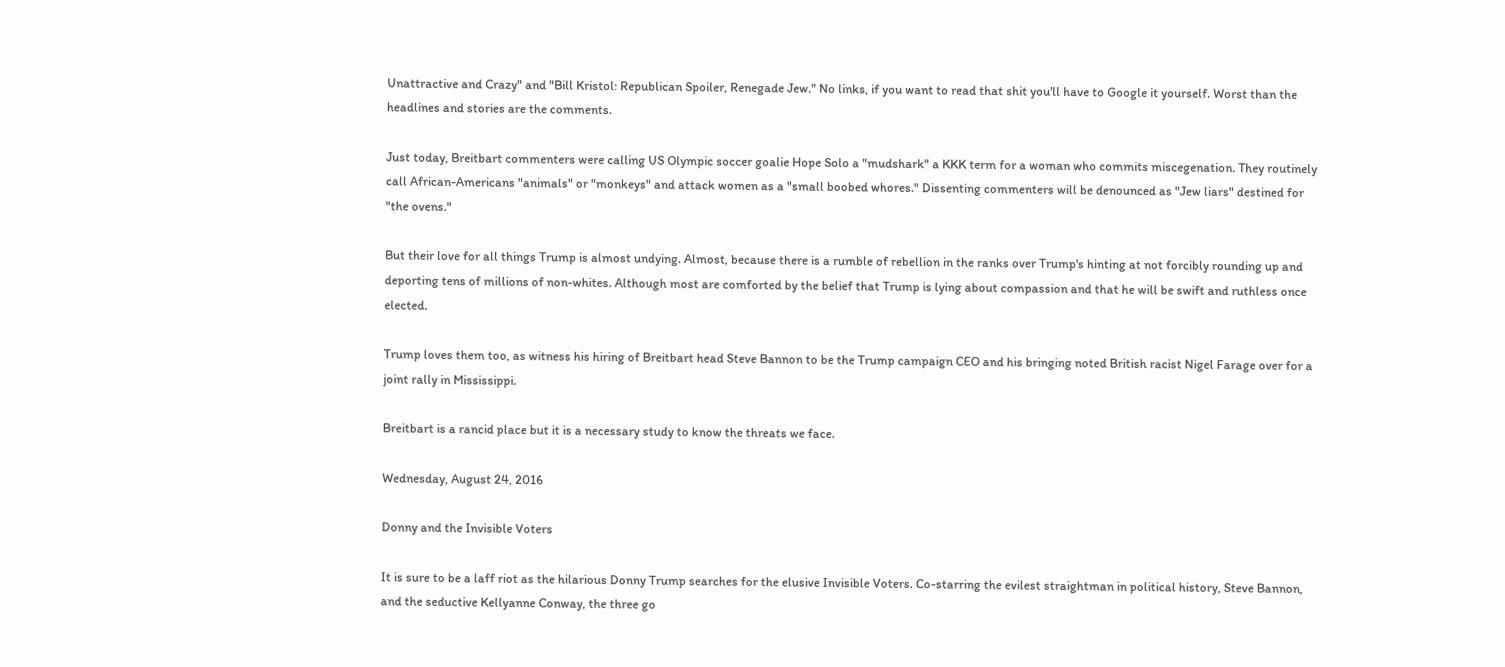Unattractive and Crazy" and "Bill Kristol: Republican Spoiler, Renegade Jew." No links, if you want to read that shit you'll have to Google it yourself. Worst than the headlines and stories are the comments.

Just today, Breitbart commenters were calling US Olympic soccer goalie Hope Solo a "mudshark" a KKK term for a woman who commits miscegenation. They routinely call African-Americans "animals" or "monkeys" and attack women as a "small boobed whores." Dissenting commenters will be denounced as "Jew liars" destined for "the ovens."

But their love for all things Trump is almost undying. Almost, because there is a rumble of rebellion in the ranks over Trump's hinting at not forcibly rounding up and deporting tens of millions of non-whites. Although most are comforted by the belief that Trump is lying about compassion and that he will be swift and ruthless once elected.

Trump loves them too, as witness his hiring of Breitbart head Steve Bannon to be the Trump campaign CEO and his bringing noted British racist Nigel Farage over for a joint rally in Mississippi.

Breitbart is a rancid place but it is a necessary study to know the threats we face.

Wednesday, August 24, 2016

Donny and the Invisible Voters

It is sure to be a laff riot as the hilarious Donny Trump searches for the elusive Invisible Voters. Co-starring the evilest straightman in political history, Steve Bannon, and the seductive Kellyanne Conway, the three go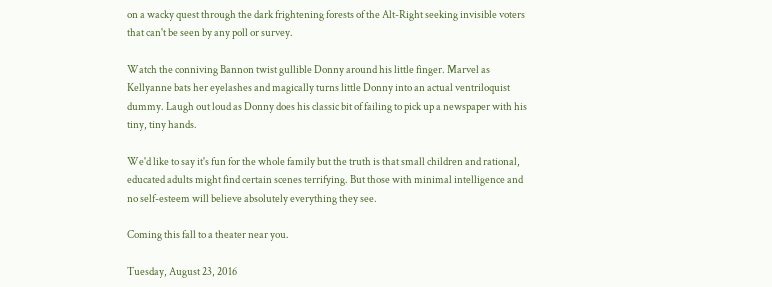on a wacky quest through the dark frightening forests of the Alt-Right seeking invisible voters that can't be seen by any poll or survey.

Watch the conniving Bannon twist gullible Donny around his little finger. Marvel as Kellyanne bats her eyelashes and magically turns little Donny into an actual ventriloquist dummy. Laugh out loud as Donny does his classic bit of failing to pick up a newspaper with his tiny, tiny hands.

We'd like to say it's fun for the whole family but the truth is that small children and rational, educated adults might find certain scenes terrifying. But those with minimal intelligence and no self-esteem will believe absolutely everything they see.

Coming this fall to a theater near you.

Tuesday, August 23, 2016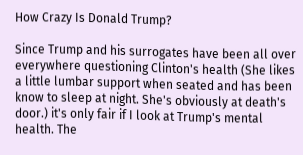How Crazy Is Donald Trump?

Since Trump and his surrogates have been all over everywhere questioning Clinton's health (She likes a little lumbar support when seated and has been know to sleep at night. She's obviously at death's door.) it's only fair if I look at Trump's mental health. The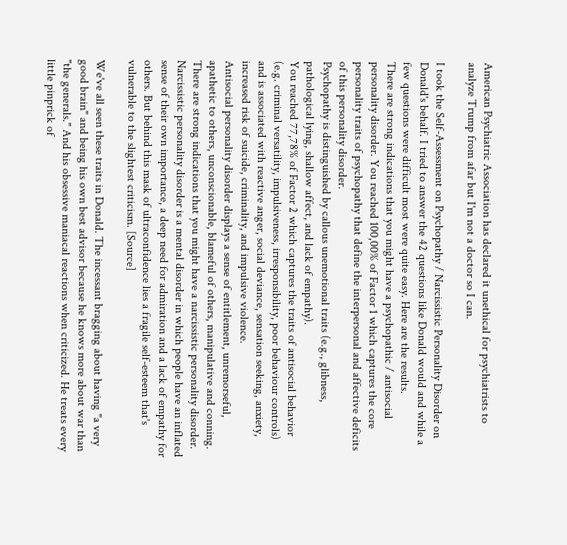American Psychiatric Association has declared it unethical for psychiatrists to analyze Trump from afar but I'm not a doctor so I can.

I took the Self-Assessment on Psychopathy / Narcissistic Personality Disorder on Donald's behalf. I tried to answer the 42 questions like Donald would and while a few questions were difficult most were quite easy. Here are the results.
There are strong indications that you might have a psychopathic / antisocial personality disorder. You reached 100,00% of Factor 1 which captures the core personality traits of psychopathy that define the interpersonal and affective deficits of this personality disorder.
Psychopathy is distinguished by callous unemotional traits (e.g., glibness, pathological lying, shallow affect, and lack of empathy).
You reached 77,78% of Factor 2 which captures the traits of antisocial behavior (e.g. criminal versatility, impulsiveness, irresponsibility, poor behaviour controls) and is associated with reactive anger, social deviance, sensation seeking, anxiety, increased risk of suicide, criminality, and impulsive violence.
Antisocial personality disorder displays a sense of entitlement, unremorseful, apathetic to others, unconscionable, blameful of others, manipulative and conning.
There are strong indications that you might have a narcissistic personality disorder.
Narcissistic personality disorder is a mental disorder in which people have an inflated sense of their own importance, a deep need for admiration and a lack of empathy for others. But behind this mask of ultraconfidence lies a fragile self-esteem that's vulnerable to the slightest criticism. [Source]

We've all seen these traits in Donald. The incessant bragging about having "a very good brain" and being his own best advisor because he knows more about war than "the generals." And his obsessive maniacal reactions when criticized. He treats every little pinprick of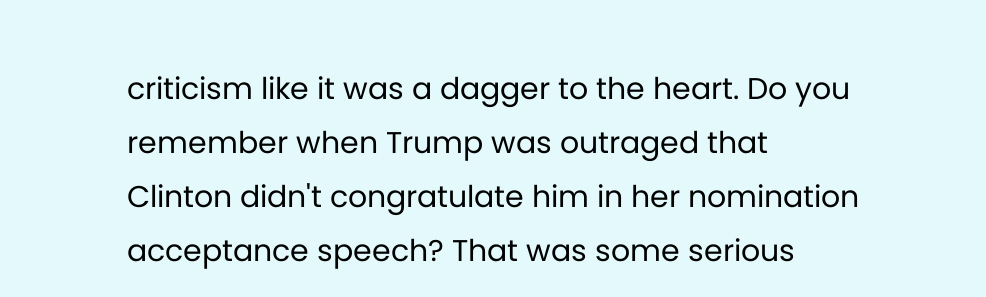criticism like it was a dagger to the heart. Do you remember when Trump was outraged that Clinton didn't congratulate him in her nomination acceptance speech? That was some serious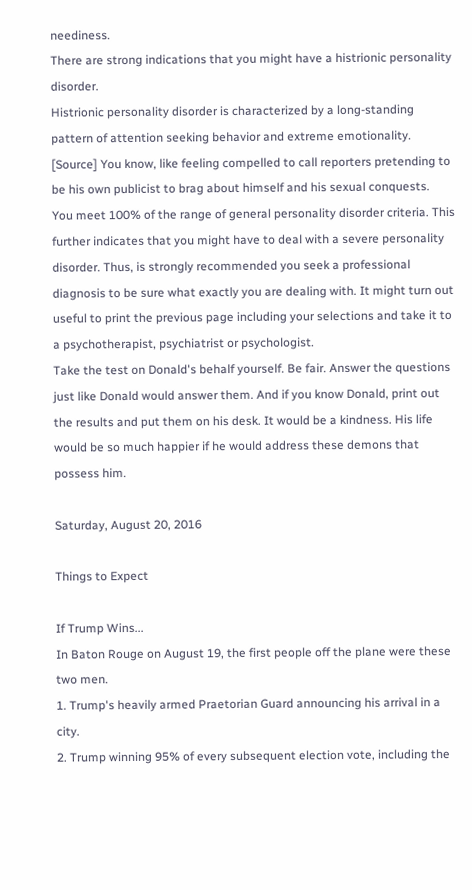neediness.
There are strong indications that you might have a histrionic personality disorder.
Histrionic personality disorder is characterized by a long-standing pattern of attention seeking behavior and extreme emotionality. [Source] You know, like feeling compelled to call reporters pretending to be his own publicist to brag about himself and his sexual conquests.
You meet 100% of the range of general personality disorder criteria. This further indicates that you might have to deal with a severe personality disorder. Thus, is strongly recommended you seek a professional diagnosis to be sure what exactly you are dealing with. It might turn out useful to print the previous page including your selections and take it to a psychotherapist, psychiatrist or psychologist.
Take the test on Donald's behalf yourself. Be fair. Answer the questions just like Donald would answer them. And if you know Donald, print out the results and put them on his desk. It would be a kindness. His life would be so much happier if he would address these demons that possess him.

Saturday, August 20, 2016

Things to Expect

If Trump Wins...
In Baton Rouge on August 19, the first people off the plane were these two men.
1. Trump's heavily armed Praetorian Guard announcing his arrival in a city.
2. Trump winning 95% of every subsequent election vote, including the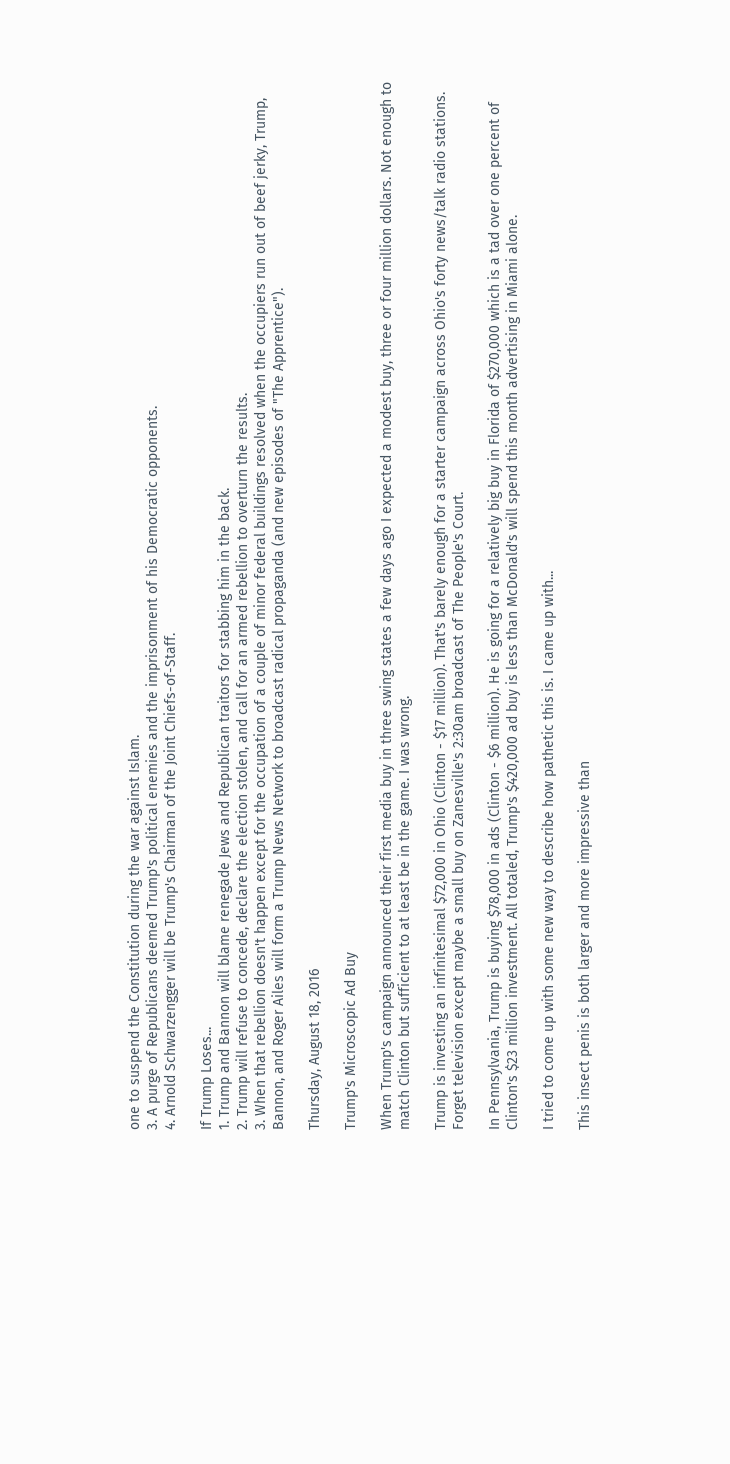one to suspend the Constitution during the war against Islam.
3. A purge of Republicans deemed Trump's political enemies and the imprisonment of his Democratic opponents.
4. Arnold Schwarzengger will be Trump's Chairman of the Joint Chiefs-of-Staff.

If Trump Loses...
1. Trump and Bannon will blame renegade Jews and Republican traitors for stabbing him in the back.
2. Trump will refuse to concede, declare the election stolen, and call for an armed rebellion to overturn the results.
3. When that rebellion doesn't happen except for the occupation of a couple of minor federal buildings resolved when the occupiers run out of beef jerky, Trump, Bannon, and Roger Ailes will form a Trump News Network to broadcast radical propaganda (and new episodes of "The Apprentice").

Thursday, August 18, 2016

Trump's Microscopic Ad Buy

When Trump's campaign announced their first media buy in three swing states a few days ago I expected a modest buy, three or four million dollars. Not enough to match Clinton but sufficient to at least be in the game. I was wrong.

Trump is investing an infinitesimal $72,000 in Ohio (Clinton - $17 million). That's barely enough for a starter campaign across Ohio's forty news/talk radio stations. Forget television except maybe a small buy on Zanesville's 2:30am broadcast of The People's Court.

In Pennsylvania, Trump is buying $78,000 in ads (Clinton - $6 million). He is going for a relatively big buy in Florida of $270,000 which is a tad over one percent of Clinton's $23 million investment. All totaled, Trump's $420,000 ad buy is less than McDonald's will spend this month advertising in Miami alone.

I tried to come up with some new way to describe how pathetic this is. I came up with...

This insect penis is both larger and more impressive than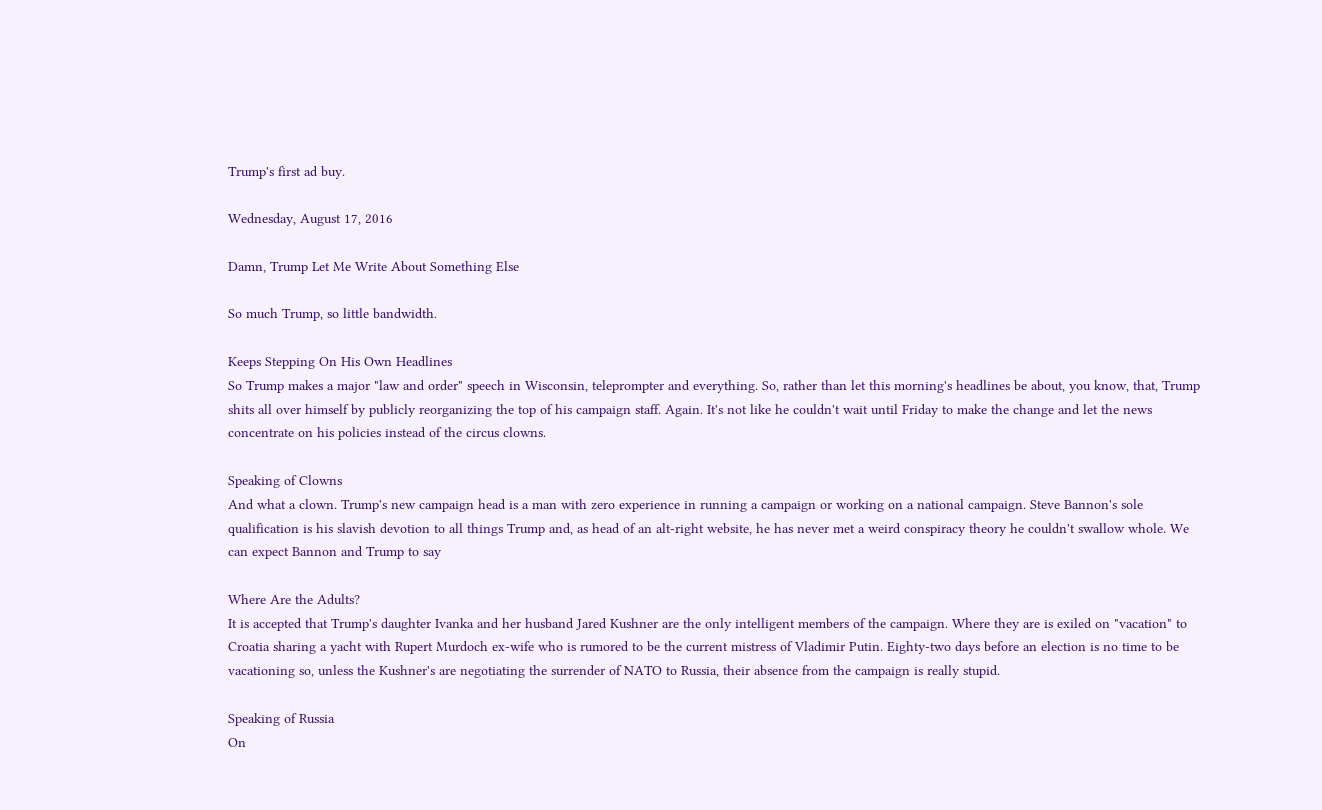Trump's first ad buy.

Wednesday, August 17, 2016

Damn, Trump Let Me Write About Something Else

So much Trump, so little bandwidth.

Keeps Stepping On His Own Headlines
So Trump makes a major "law and order" speech in Wisconsin, teleprompter and everything. So, rather than let this morning's headlines be about, you know, that, Trump shits all over himself by publicly reorganizing the top of his campaign staff. Again. It's not like he couldn't wait until Friday to make the change and let the news concentrate on his policies instead of the circus clowns.

Speaking of Clowns
And what a clown. Trump's new campaign head is a man with zero experience in running a campaign or working on a national campaign. Steve Bannon's sole qualification is his slavish devotion to all things Trump and, as head of an alt-right website, he has never met a weird conspiracy theory he couldn't swallow whole. We can expect Bannon and Trump to say

Where Are the Adults?
It is accepted that Trump's daughter Ivanka and her husband Jared Kushner are the only intelligent members of the campaign. Where they are is exiled on "vacation" to Croatia sharing a yacht with Rupert Murdoch ex-wife who is rumored to be the current mistress of Vladimir Putin. Eighty-two days before an election is no time to be vacationing so, unless the Kushner's are negotiating the surrender of NATO to Russia, their absence from the campaign is really stupid.

Speaking of Russia
On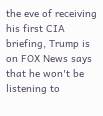the eve of receiving his first CIA briefing, Trump is on FOX News says that he won't be listening to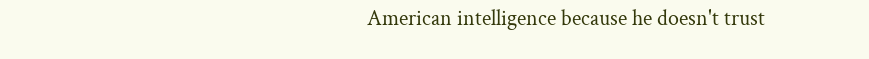American intelligence because he doesn't trust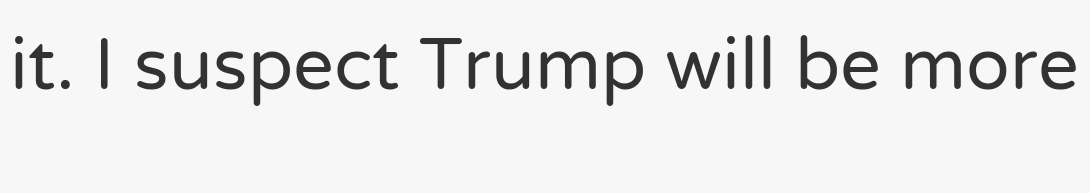it. I suspect Trump will be more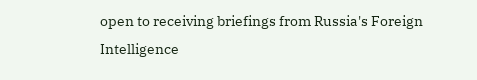open to receiving briefings from Russia's Foreign Intelligence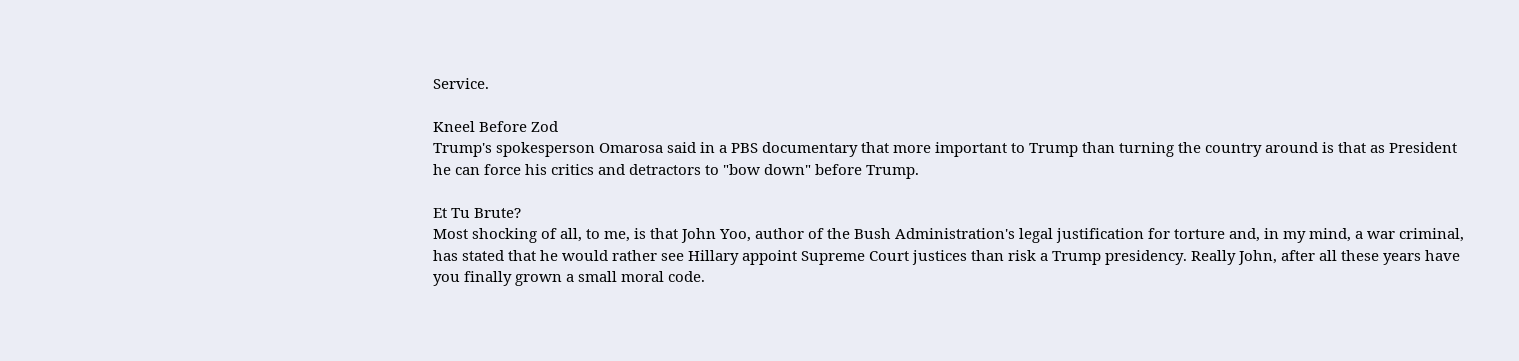Service.

Kneel Before Zod
Trump's spokesperson Omarosa said in a PBS documentary that more important to Trump than turning the country around is that as President he can force his critics and detractors to "bow down" before Trump.

Et Tu Brute?
Most shocking of all, to me, is that John Yoo, author of the Bush Administration's legal justification for torture and, in my mind, a war criminal, has stated that he would rather see Hillary appoint Supreme Court justices than risk a Trump presidency. Really John, after all these years have you finally grown a small moral code.